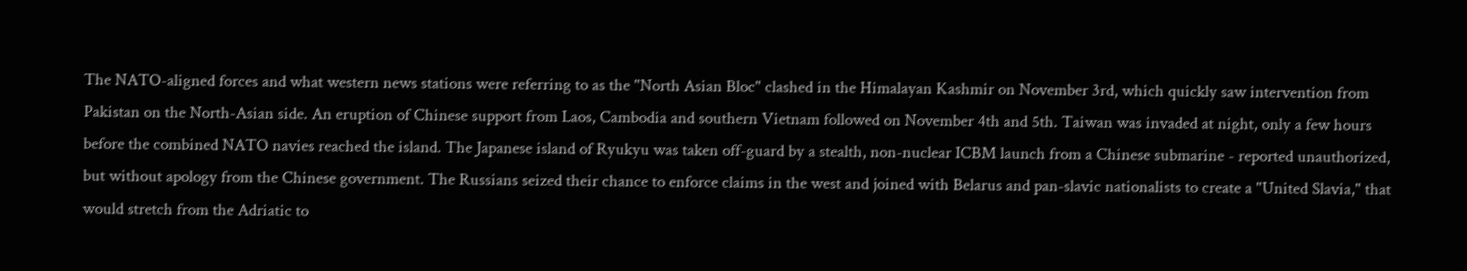The NATO-aligned forces and what western news stations were referring to as the "North Asian Bloc" clashed in the Himalayan Kashmir on November 3rd, which quickly saw intervention from Pakistan on the North-Asian side. An eruption of Chinese support from Laos, Cambodia and southern Vietnam followed on November 4th and 5th. Taiwan was invaded at night, only a few hours before the combined NATO navies reached the island. The Japanese island of Ryukyu was taken off-guard by a stealth, non-nuclear ICBM launch from a Chinese submarine - reported unauthorized, but without apology from the Chinese government. The Russians seized their chance to enforce claims in the west and joined with Belarus and pan-slavic nationalists to create a "United Slavia," that would stretch from the Adriatic to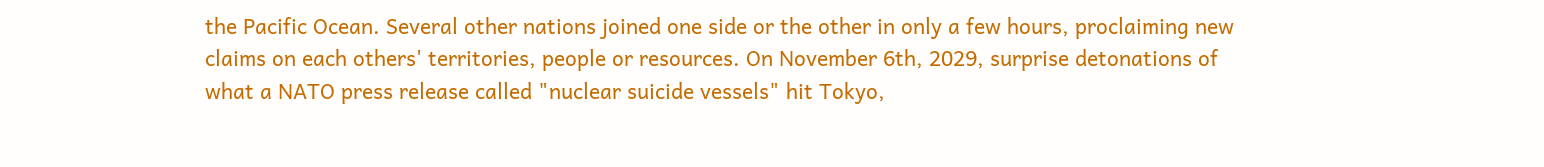the Pacific Ocean. Several other nations joined one side or the other in only a few hours, proclaiming new claims on each others' territories, people or resources. On November 6th, 2029, surprise detonations of what a NATO press release called "nuclear suicide vessels" hit Tokyo,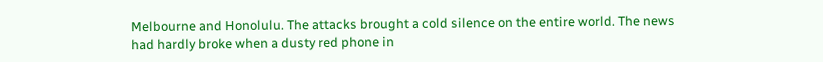Melbourne and Honolulu. The attacks brought a cold silence on the entire world. The news had hardly broke when a dusty red phone in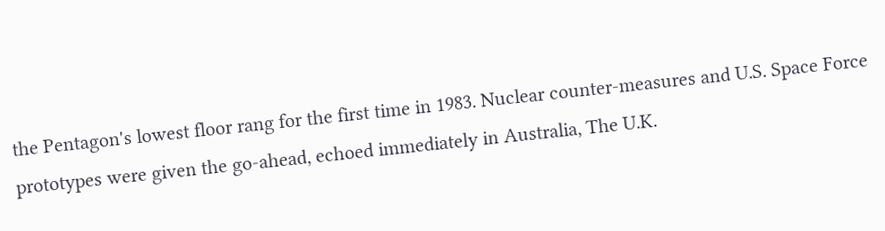the Pentagon's lowest floor rang for the first time in 1983. Nuclear counter-measures and U.S. Space Force prototypes were given the go-ahead, echoed immediately in Australia, The U.K.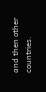and then other countries.